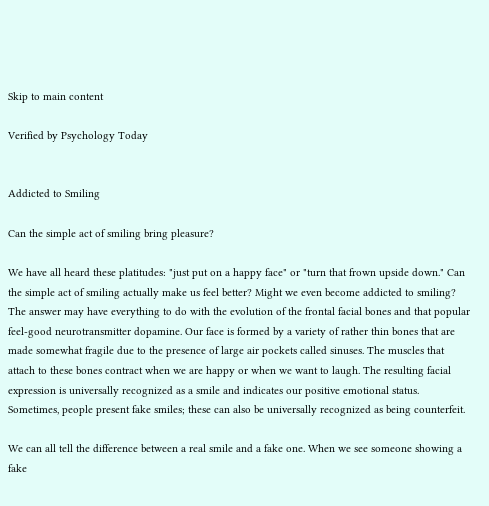Skip to main content

Verified by Psychology Today


Addicted to Smiling

Can the simple act of smiling bring pleasure?

We have all heard these platitudes: "just put on a happy face" or "turn that frown upside down." Can the simple act of smiling actually make us feel better? Might we even become addicted to smiling? The answer may have everything to do with the evolution of the frontal facial bones and that popular feel-good neurotransmitter dopamine. Our face is formed by a variety of rather thin bones that are made somewhat fragile due to the presence of large air pockets called sinuses. The muscles that attach to these bones contract when we are happy or when we want to laugh. The resulting facial expression is universally recognized as a smile and indicates our positive emotional status. Sometimes, people present fake smiles; these can also be universally recognized as being counterfeit.

We can all tell the difference between a real smile and a fake one. When we see someone showing a fake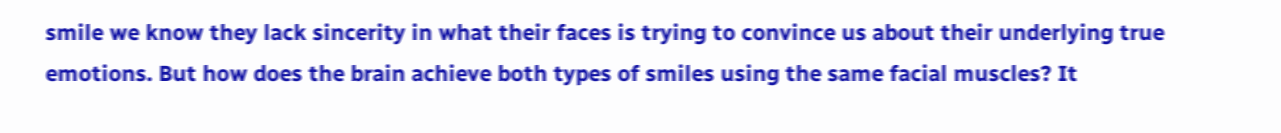smile we know they lack sincerity in what their faces is trying to convince us about their underlying true emotions. But how does the brain achieve both types of smiles using the same facial muscles? It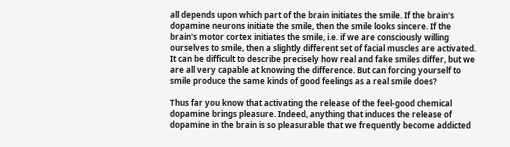all depends upon which part of the brain initiates the smile. If the brain's dopamine neurons initiate the smile, then the smile looks sincere. If the brain's motor cortex initiates the smile, i.e. if we are consciously willing ourselves to smile, then a slightly different set of facial muscles are activated. It can be difficult to describe precisely how real and fake smiles differ, but we are all very capable at knowing the difference. But can forcing yourself to smile produce the same kinds of good feelings as a real smile does?

Thus far you know that activating the release of the feel-good chemical dopamine brings pleasure. Indeed, anything that induces the release of dopamine in the brain is so pleasurable that we frequently become addicted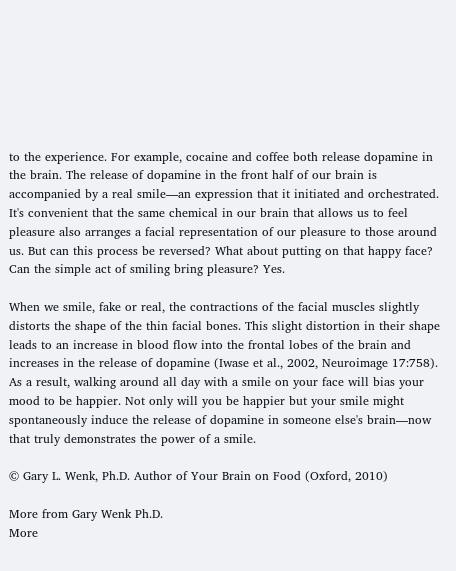to the experience. For example, cocaine and coffee both release dopamine in the brain. The release of dopamine in the front half of our brain is accompanied by a real smile—an expression that it initiated and orchestrated. It's convenient that the same chemical in our brain that allows us to feel pleasure also arranges a facial representation of our pleasure to those around us. But can this process be reversed? What about putting on that happy face? Can the simple act of smiling bring pleasure? Yes.

When we smile, fake or real, the contractions of the facial muscles slightly distorts the shape of the thin facial bones. This slight distortion in their shape leads to an increase in blood flow into the frontal lobes of the brain and increases in the release of dopamine (Iwase et al., 2002, Neuroimage 17:758). As a result, walking around all day with a smile on your face will bias your mood to be happier. Not only will you be happier but your smile might spontaneously induce the release of dopamine in someone else's brain—now that truly demonstrates the power of a smile.

© Gary L. Wenk, Ph.D. Author of Your Brain on Food (Oxford, 2010)

More from Gary Wenk Ph.D.
More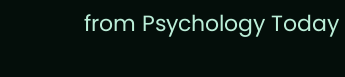from Psychology Today